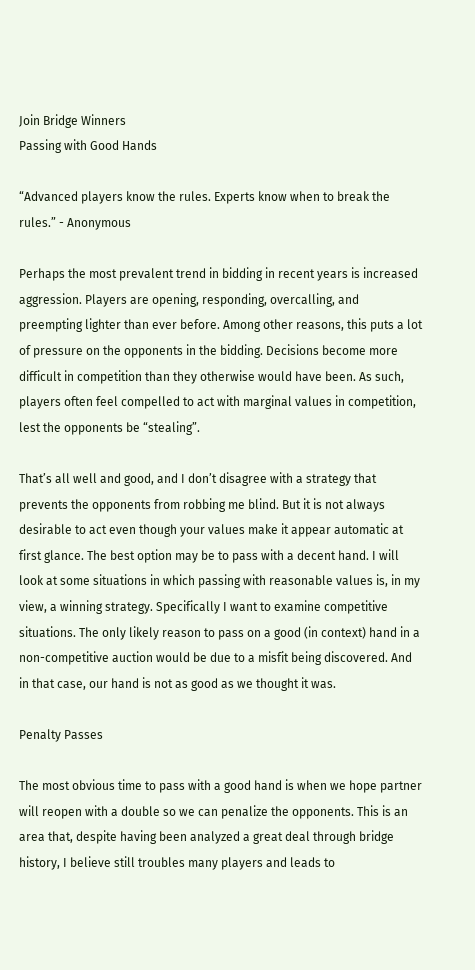Join Bridge Winners
Passing with Good Hands

“Advanced players know the rules. Experts know when to break the rules.” - Anonymous

Perhaps the most prevalent trend in bidding in recent years is increased aggression. Players are opening, responding, overcalling, and preempting lighter than ever before. Among other reasons, this puts a lot of pressure on the opponents in the bidding. Decisions become more difficult in competition than they otherwise would have been. As such, players often feel compelled to act with marginal values in competition, lest the opponents be “stealing”.

That’s all well and good, and I don’t disagree with a strategy that prevents the opponents from robbing me blind. But it is not always desirable to act even though your values make it appear automatic at first glance. The best option may be to pass with a decent hand. I will look at some situations in which passing with reasonable values is, in my view, a winning strategy. Specifically I want to examine competitive situations. The only likely reason to pass on a good (in context) hand in a non-competitive auction would be due to a misfit being discovered. And in that case, our hand is not as good as we thought it was.

Penalty Passes

The most obvious time to pass with a good hand is when we hope partner will reopen with a double so we can penalize the opponents. This is an area that, despite having been analyzed a great deal through bridge history, I believe still troubles many players and leads to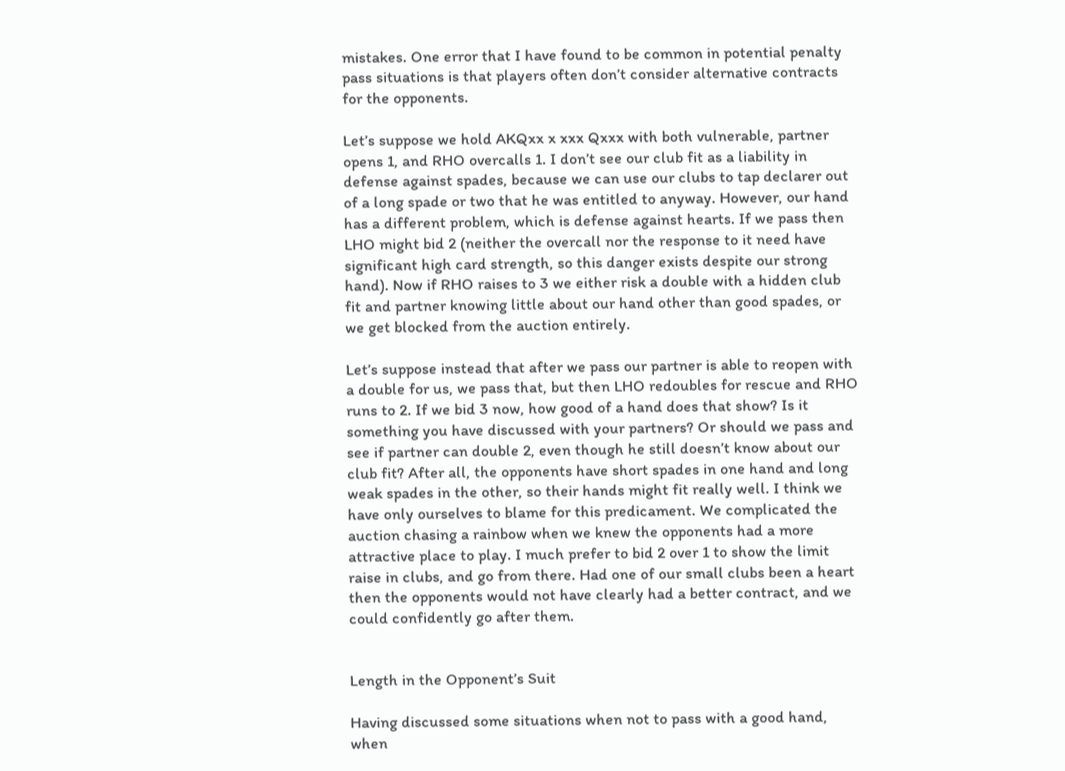mistakes. One error that I have found to be common in potential penalty pass situations is that players often don’t consider alternative contracts for the opponents.

Let’s suppose we hold AKQxx x xxx Qxxx with both vulnerable, partner opens 1, and RHO overcalls 1. I don’t see our club fit as a liability in defense against spades, because we can use our clubs to tap declarer out of a long spade or two that he was entitled to anyway. However, our hand has a different problem, which is defense against hearts. If we pass then LHO might bid 2 (neither the overcall nor the response to it need have significant high card strength, so this danger exists despite our strong hand). Now if RHO raises to 3 we either risk a double with a hidden club fit and partner knowing little about our hand other than good spades, or we get blocked from the auction entirely.

Let’s suppose instead that after we pass our partner is able to reopen with a double for us, we pass that, but then LHO redoubles for rescue and RHO runs to 2. If we bid 3 now, how good of a hand does that show? Is it something you have discussed with your partners? Or should we pass and see if partner can double 2, even though he still doesn’t know about our club fit? After all, the opponents have short spades in one hand and long weak spades in the other, so their hands might fit really well. I think we have only ourselves to blame for this predicament. We complicated the auction chasing a rainbow when we knew the opponents had a more attractive place to play. I much prefer to bid 2 over 1 to show the limit raise in clubs, and go from there. Had one of our small clubs been a heart then the opponents would not have clearly had a better contract, and we could confidently go after them.


Length in the Opponent’s Suit

Having discussed some situations when not to pass with a good hand, when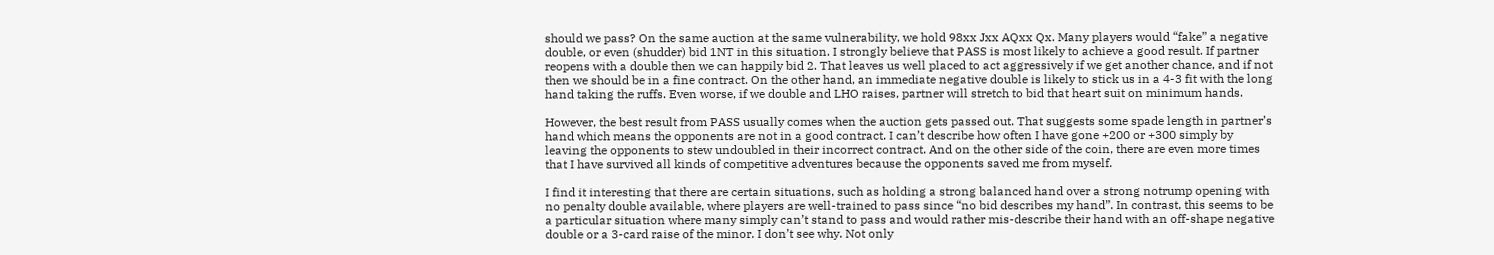should we pass? On the same auction at the same vulnerability, we hold 98xx Jxx AQxx Qx. Many players would “fake” a negative double, or even (shudder) bid 1NT in this situation. I strongly believe that PASS is most likely to achieve a good result. If partner reopens with a double then we can happily bid 2. That leaves us well placed to act aggressively if we get another chance, and if not then we should be in a fine contract. On the other hand, an immediate negative double is likely to stick us in a 4-3 fit with the long hand taking the ruffs. Even worse, if we double and LHO raises, partner will stretch to bid that heart suit on minimum hands.

However, the best result from PASS usually comes when the auction gets passed out. That suggests some spade length in partner’s hand which means the opponents are not in a good contract. I can’t describe how often I have gone +200 or +300 simply by leaving the opponents to stew undoubled in their incorrect contract. And on the other side of the coin, there are even more times that I have survived all kinds of competitive adventures because the opponents saved me from myself.

I find it interesting that there are certain situations, such as holding a strong balanced hand over a strong notrump opening with no penalty double available, where players are well-trained to pass since “no bid describes my hand”. In contrast, this seems to be a particular situation where many simply can’t stand to pass and would rather mis-describe their hand with an off-shape negative double or a 3-card raise of the minor. I don’t see why. Not only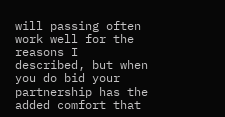will passing often work well for the reasons I described, but when you do bid your partnership has the added comfort that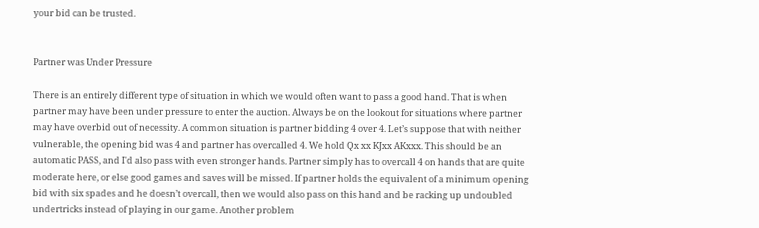your bid can be trusted.


Partner was Under Pressure

There is an entirely different type of situation in which we would often want to pass a good hand. That is when partner may have been under pressure to enter the auction. Always be on the lookout for situations where partner may have overbid out of necessity. A common situation is partner bidding 4 over 4. Let’s suppose that with neither vulnerable, the opening bid was 4 and partner has overcalled 4. We hold Qx xx KJxx AKxxx. This should be an automatic PASS, and I'd also pass with even stronger hands. Partner simply has to overcall 4 on hands that are quite moderate here, or else good games and saves will be missed. If partner holds the equivalent of a minimum opening bid with six spades and he doesn’t overcall, then we would also pass on this hand and be racking up undoubled undertricks instead of playing in our game. Another problem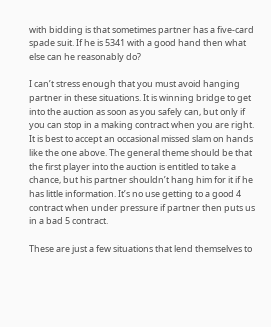with bidding is that sometimes partner has a five-card spade suit. If he is 5341 with a good hand then what else can he reasonably do?

I can’t stress enough that you must avoid hanging partner in these situations. It is winning bridge to get into the auction as soon as you safely can, but only if you can stop in a making contract when you are right. It is best to accept an occasional missed slam on hands like the one above. The general theme should be that the first player into the auction is entitled to take a chance, but his partner shouldn’t hang him for it if he has little information. It’s no use getting to a good 4 contract when under pressure if partner then puts us in a bad 5 contract.

These are just a few situations that lend themselves to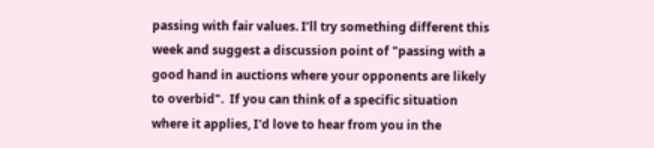passing with fair values. I’ll try something different this week and suggest a discussion point of "passing with a good hand in auctions where your opponents are likely to overbid".  If you can think of a specific situation where it applies, I'd love to hear from you in the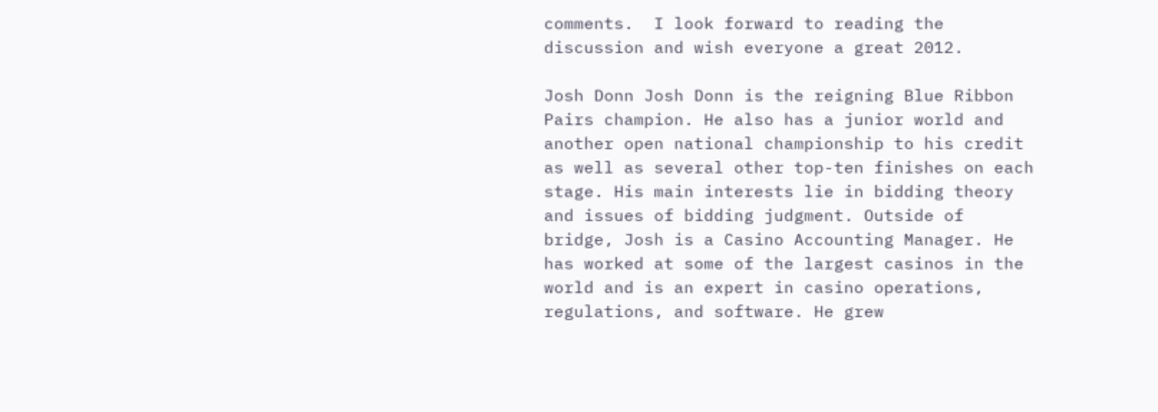comments.  I look forward to reading the discussion and wish everyone a great 2012.

Josh Donn Josh Donn is the reigning Blue Ribbon Pairs champion. He also has a junior world and another open national championship to his credit as well as several other top-ten finishes on each stage. His main interests lie in bidding theory and issues of bidding judgment. Outside of bridge, Josh is a Casino Accounting Manager. He has worked at some of the largest casinos in the world and is an expert in casino operations, regulations, and software. He grew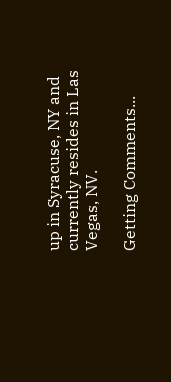up in Syracuse, NY and currently resides in Las Vegas, NV.

Getting Comments...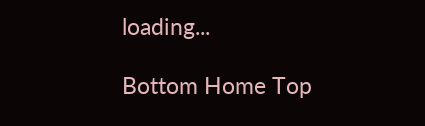loading...

Bottom Home Top